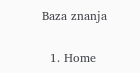Baza znanja

  1. Home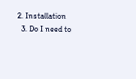2. Installation
  3. Do I need to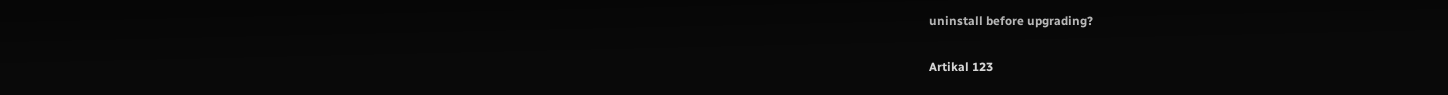uninstall before upgrading?

Artikal 123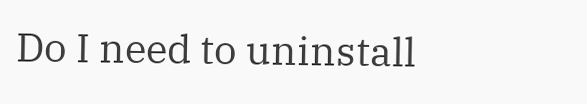Do I need to uninstall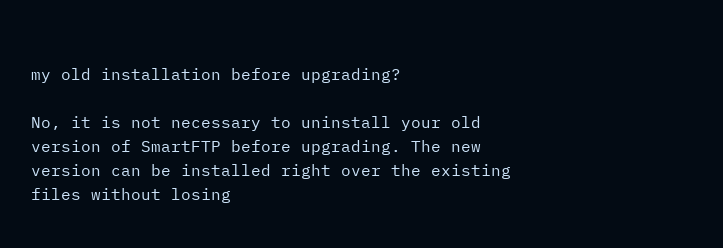my old installation before upgrading?

No, it is not necessary to uninstall your old version of SmartFTP before upgrading. The new version can be installed right over the existing files without losing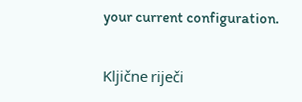your current configuration.

Kljične riječi